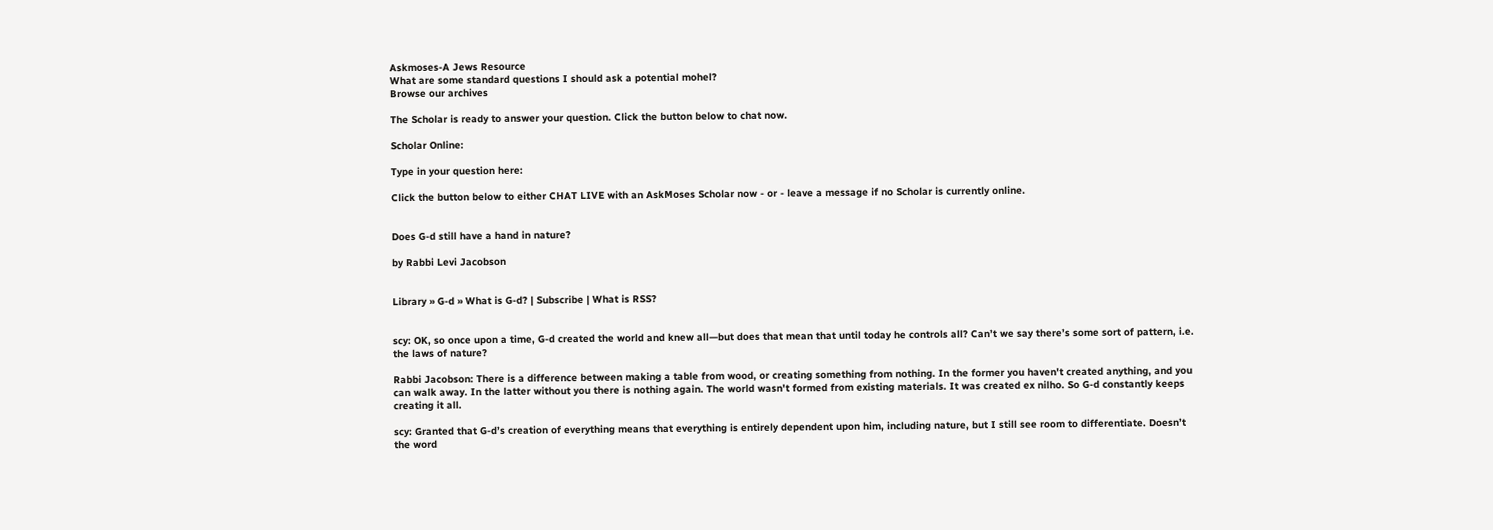Askmoses-A Jews Resource
What are some standard questions I should ask a potential mohel?
Browse our archives

The Scholar is ready to answer your question. Click the button below to chat now.

Scholar Online:

Type in your question here:

Click the button below to either CHAT LIVE with an AskMoses Scholar now - or - leave a message if no Scholar is currently online.


Does G-d still have a hand in nature?

by Rabbi Levi Jacobson


Library » G-d » What is G-d? | Subscribe | What is RSS?


scy: OK, so once upon a time, G-d created the world and knew all—but does that mean that until today he controls all? Can’t we say there’s some sort of pattern, i.e. the laws of nature?

Rabbi Jacobson: There is a difference between making a table from wood, or creating something from nothing. In the former you haven't created anything, and you can walk away. In the latter without you there is nothing again. The world wasn't formed from existing materials. It was created ex nilho. So G-d constantly keeps creating it all.

scy: Granted that G-d’s creation of everything means that everything is entirely dependent upon him, including nature, but I still see room to differentiate. Doesn’t the word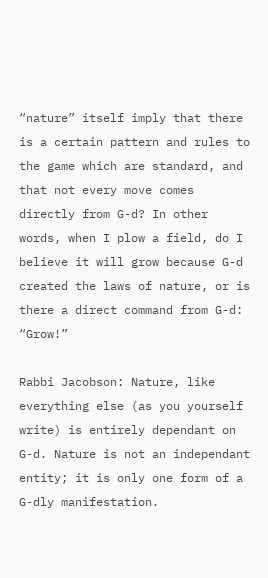“nature” itself imply that there is a certain pattern and rules to the game which are standard, and that not every move comes directly from G-d? In other words, when I plow a field, do I believe it will grow because G-d created the laws of nature, or is there a direct command from G-d: “Grow!”

Rabbi Jacobson: Nature, like everything else (as you yourself write) is entirely dependant on G-d. Nature is not an independant entity; it is only one form of a G-dly manifestation.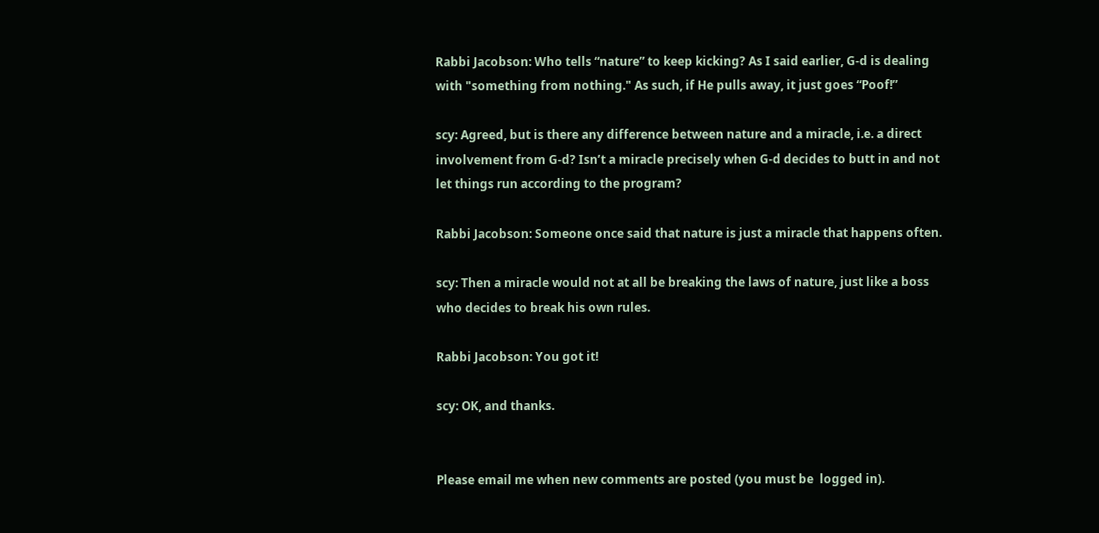Rabbi Jacobson: Who tells “nature” to keep kicking? As I said earlier, G-d is dealing with "something from nothing." As such, if He pulls away, it just goes “Poof!”

scy: Agreed, but is there any difference between nature and a miracle, i.e. a direct involvement from G-d? Isn’t a miracle precisely when G-d decides to butt in and not let things run according to the program?

Rabbi Jacobson: Someone once said that nature is just a miracle that happens often.

scy: Then a miracle would not at all be breaking the laws of nature, just like a boss who decides to break his own rules.

Rabbi Jacobson: You got it!

scy: OK, and thanks.


Please email me when new comments are posted (you must be  logged in).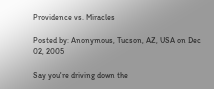Providence vs. Miracles

Posted by: Anonymous, Tucson, AZ, USA on Dec 02, 2005

Say you're driving down the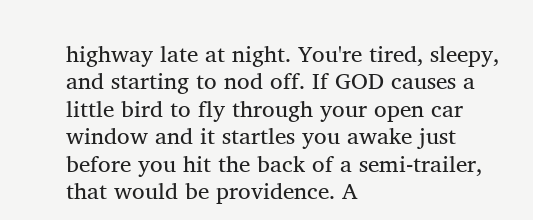highway late at night. You're tired, sleepy, and starting to nod off. If GOD causes a little bird to fly through your open car window and it startles you awake just before you hit the back of a semi-trailer, that would be providence. A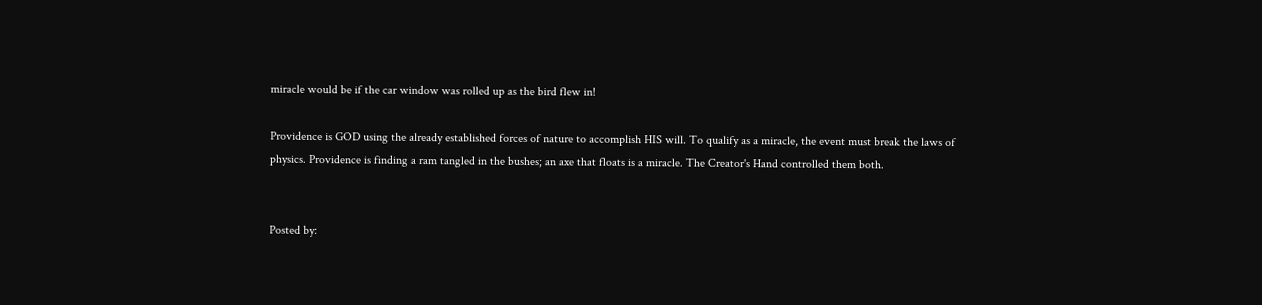miracle would be if the car window was rolled up as the bird flew in!

Providence is GOD using the already established forces of nature to accomplish HIS will. To qualify as a miracle, the event must break the laws of physics. Providence is finding a ram tangled in the bushes; an axe that floats is a miracle. The Creator's Hand controlled them both.


Posted by: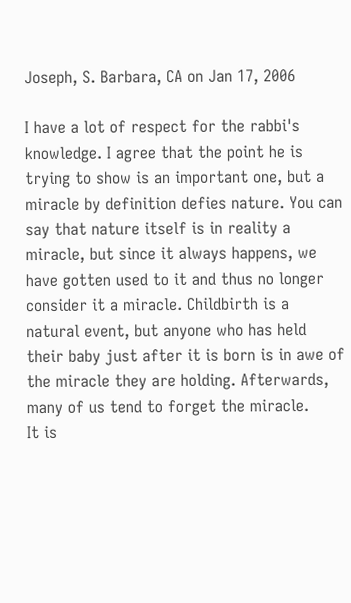Joseph, S. Barbara, CA on Jan 17, 2006

I have a lot of respect for the rabbi's knowledge. I agree that the point he is trying to show is an important one, but a miracle by definition defies nature. You can say that nature itself is in reality a miracle, but since it always happens, we have gotten used to it and thus no longer consider it a miracle. Childbirth is a natural event, but anyone who has held their baby just after it is born is in awe of the miracle they are holding. Afterwards, many of us tend to forget the miracle.
It is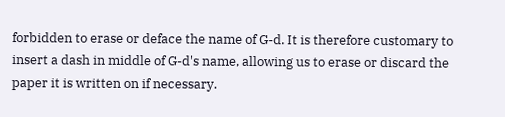forbidden to erase or deface the name of G-d. It is therefore customary to insert a dash in middle of G-d's name, allowing us to erase or discard the paper it is written on if necessary.